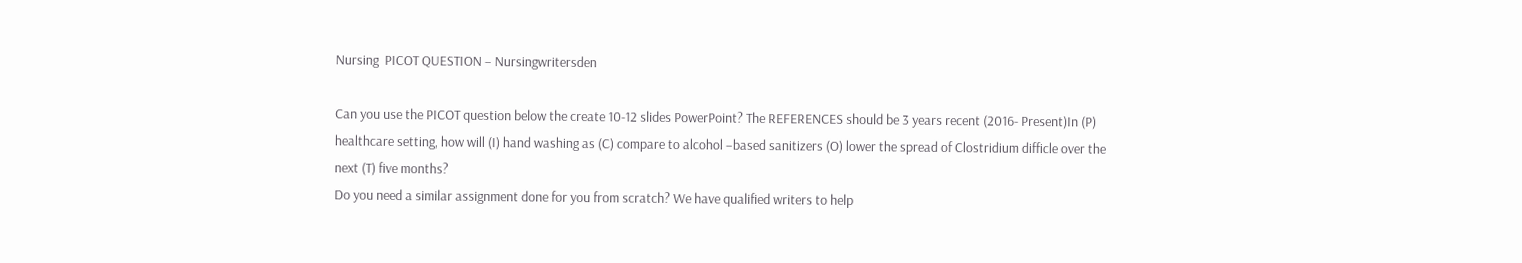Nursing  PICOT QUESTION – Nursingwritersden

Can you use the PICOT question below the create 10-12 slides PowerPoint? The REFERENCES should be 3 years recent (2016- Present)In (P) healthcare setting, how will (I) hand washing as (C) compare to alcohol –based sanitizers (O) lower the spread of Clostridium difficle over the next (T) five months?
Do you need a similar assignment done for you from scratch? We have qualified writers to help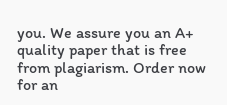you. We assure you an A+ quality paper that is free from plagiarism. Order now for an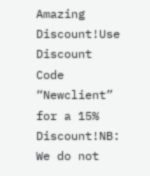Amazing Discount!Use Discount Code “Newclient” for a 15% Discount!NB: We do not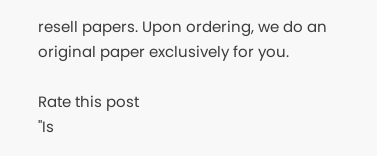resell papers. Upon ordering, we do an original paper exclusively for you.

Rate this post
"Is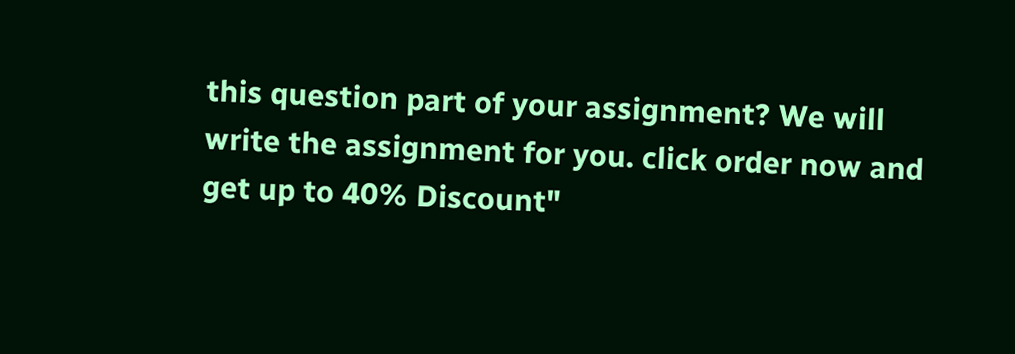this question part of your assignment? We will write the assignment for you. click order now and get up to 40% Discount"